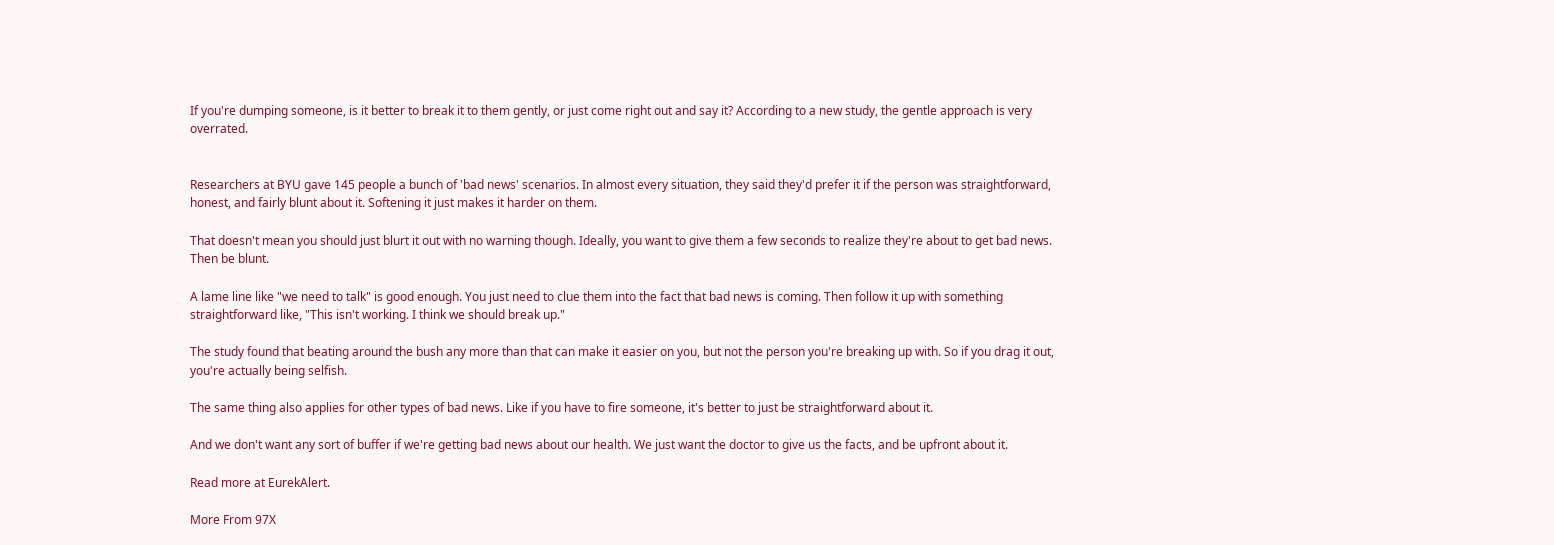If you're dumping someone, is it better to break it to them gently, or just come right out and say it? According to a new study, the gentle approach is very overrated.


Researchers at BYU gave 145 people a bunch of 'bad news' scenarios. In almost every situation, they said they'd prefer it if the person was straightforward, honest, and fairly blunt about it. Softening it just makes it harder on them.

That doesn't mean you should just blurt it out with no warning though. Ideally, you want to give them a few seconds to realize they're about to get bad news. Then be blunt.

A lame line like "we need to talk" is good enough. You just need to clue them into the fact that bad news is coming. Then follow it up with something straightforward like, "This isn't working. I think we should break up."

The study found that beating around the bush any more than that can make it easier on you, but not the person you're breaking up with. So if you drag it out, you're actually being selfish.

The same thing also applies for other types of bad news. Like if you have to fire someone, it's better to just be straightforward about it.

And we don't want any sort of buffer if we're getting bad news about our health. We just want the doctor to give us the facts, and be upfront about it.

Read more at EurekAlert.

More From 97X